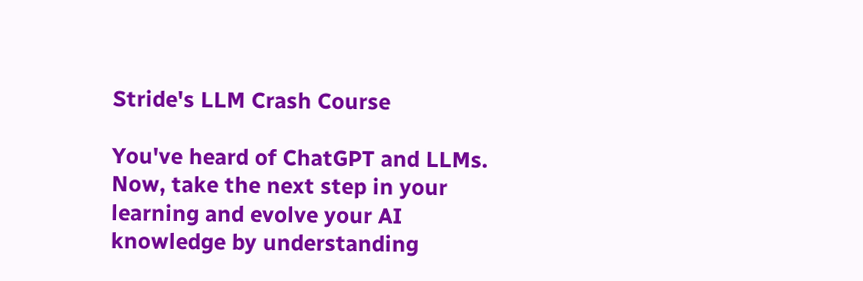Stride's LLM Crash Course

You've heard of ChatGPT and LLMs. Now, take the next step in your learning and evolve your AI knowledge by understanding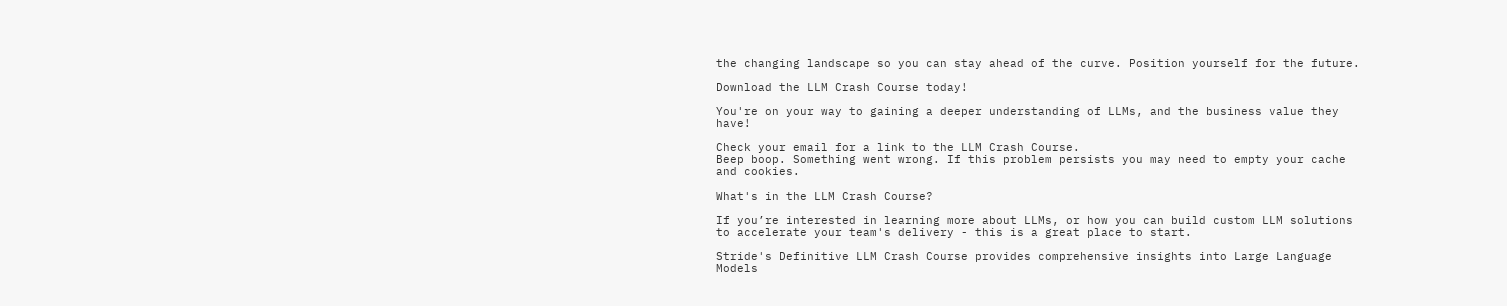the changing landscape so you can stay ahead of the curve. Position yourself for the future.

Download the LLM Crash Course today!

You're on your way to gaining a deeper understanding of LLMs, and the business value they have!

Check your email for a link to the LLM Crash Course.
Beep boop. Something went wrong. If this problem persists you may need to empty your cache and cookies.

What's in the LLM Crash Course?

If you’re interested in learning more about LLMs, or how you can build custom LLM solutions to accelerate your team's delivery - this is a great place to start.

Stride's Definitive LLM Crash Course provides comprehensive insights into Large Language Models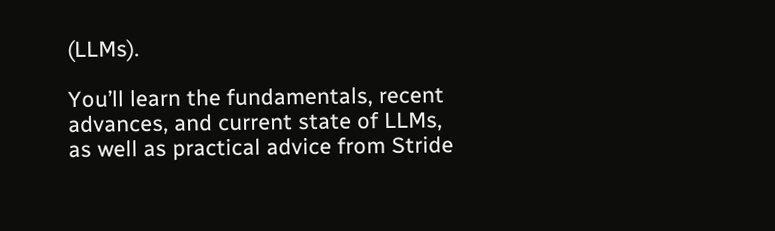(LLMs).

You’ll learn the fundamentals, recent advances, and current state of LLMs, as well as practical advice from Stride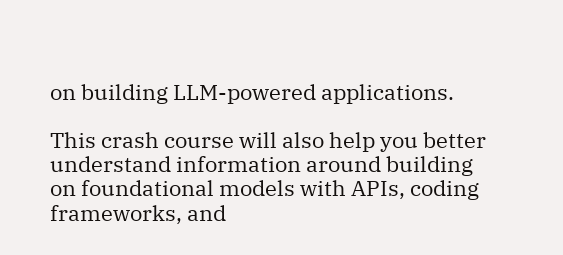on building LLM-powered applications.

This crash course will also help you better understand information around building on foundational models with APIs, coding frameworks, and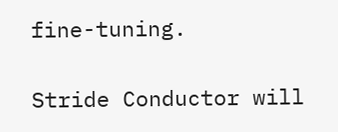fine-tuning.

Stride Conductor will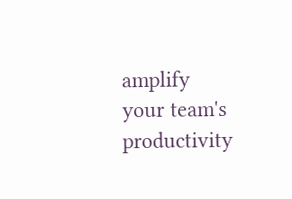amplify your team's productivity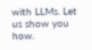with LLMs. Let us show you how.